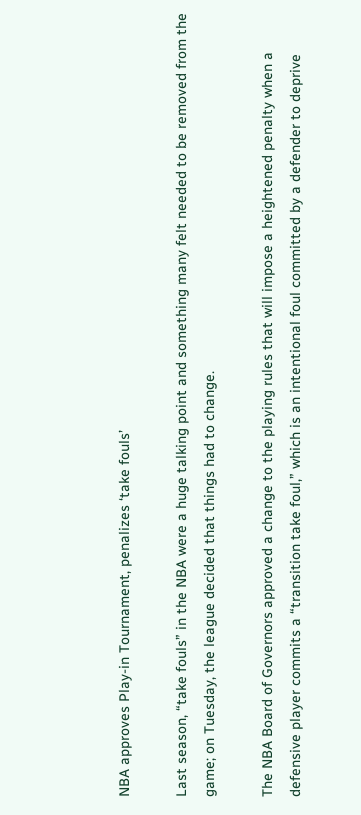NBA approves Play-in Tournament, penalizes ‘take fouls’

Last season, “take fouls” in the NBA were a huge talking point and something many felt needed to be removed from the game; on Tuesday, the league decided that things had to change.

The NBA Board of Governors approved a change to the playing rules that will impose a heightened penalty when a defensive player commits a “transition take foul,” which is an intentional foul committed by a defender to deprive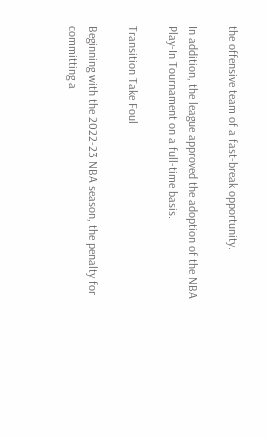the offensive team of a fast-break opportunity.

In addition, the league approved the adoption of the NBA Play-In Tournament on a full-time basis.

Transition Take Foul

Beginning with the 2022-23 NBA season, the penalty for committing a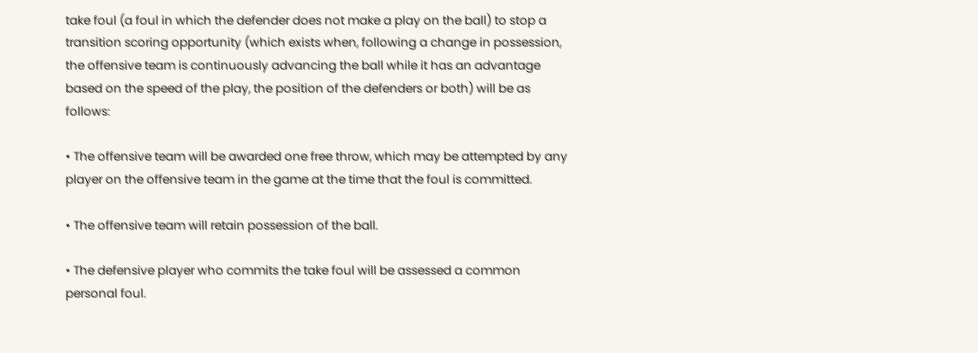take foul (a foul in which the defender does not make a play on the ball) to stop a transition scoring opportunity (which exists when, following a change in possession, the offensive team is continuously advancing the ball while it has an advantage based on the speed of the play, the position of the defenders or both) will be as follows:

• The offensive team will be awarded one free throw, which may be attempted by any player on the offensive team in the game at the time that the foul is committed.

• The offensive team will retain possession of the ball.

• The defensive player who commits the take foul will be assessed a common personal foul.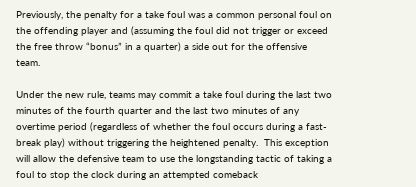Previously, the penalty for a take foul was a common personal foul on the offending player and (assuming the foul did not trigger or exceed the free throw “bonus” in a quarter) a side out for the offensive team.

Under the new rule, teams may commit a take foul during the last two minutes of the fourth quarter and the last two minutes of any overtime period (regardless of whether the foul occurs during a fast-break play) without triggering the heightened penalty.  This exception will allow the defensive team to use the longstanding tactic of taking a foul to stop the clock during an attempted comeback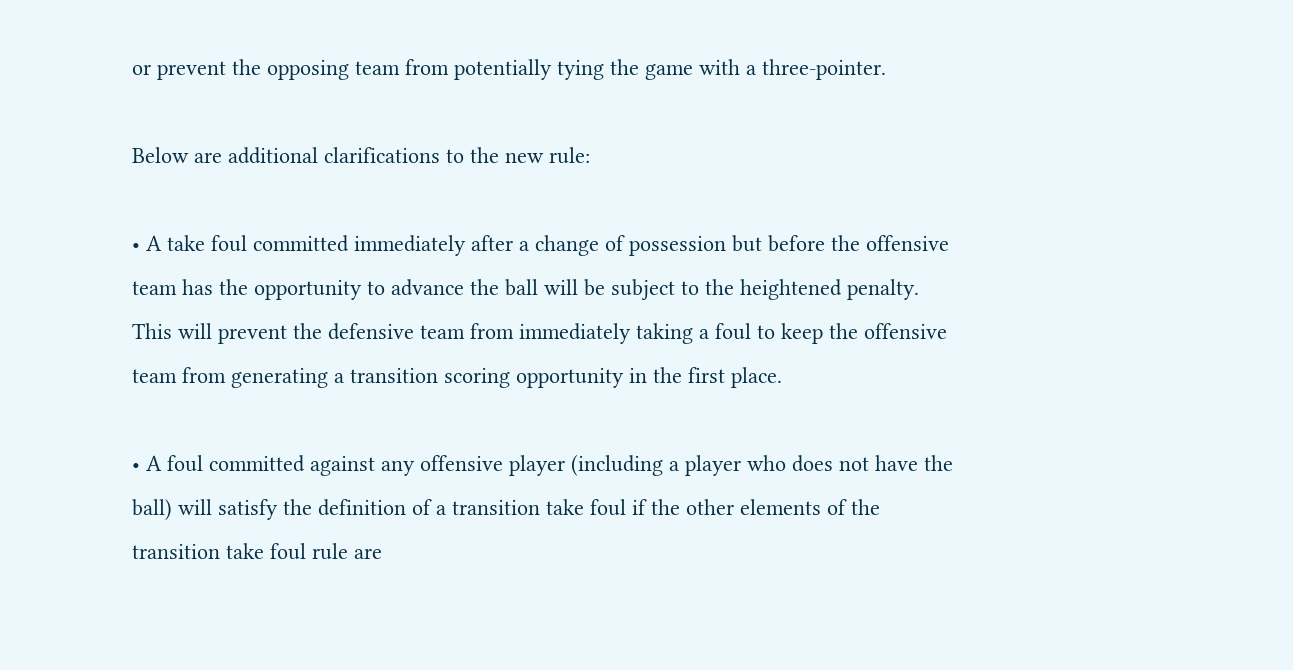or prevent the opposing team from potentially tying the game with a three-pointer.

Below are additional clarifications to the new rule:

• A take foul committed immediately after a change of possession but before the offensive team has the opportunity to advance the ball will be subject to the heightened penalty.  This will prevent the defensive team from immediately taking a foul to keep the offensive team from generating a transition scoring opportunity in the first place.

• A foul committed against any offensive player (including a player who does not have the ball) will satisfy the definition of a transition take foul if the other elements of the transition take foul rule are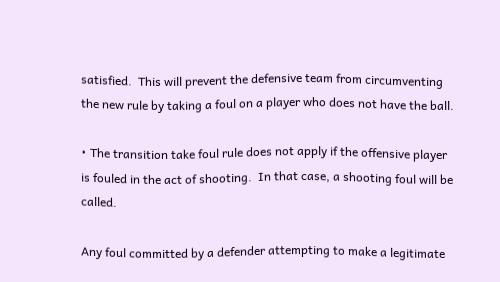satisfied.  This will prevent the defensive team from circumventing the new rule by taking a foul on a player who does not have the ball.

• The transition take foul rule does not apply if the offensive player is fouled in the act of shooting.  In that case, a shooting foul will be called.

Any foul committed by a defender attempting to make a legitimate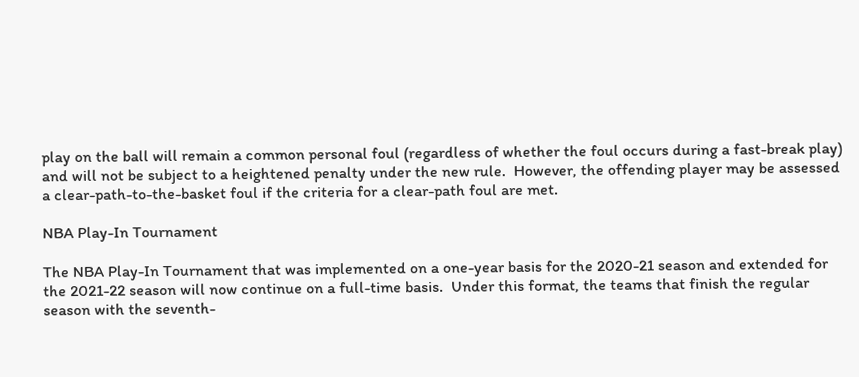play on the ball will remain a common personal foul (regardless of whether the foul occurs during a fast-break play) and will not be subject to a heightened penalty under the new rule.  However, the offending player may be assessed a clear-path-to-the-basket foul if the criteria for a clear-path foul are met.

NBA Play-In Tournament

The NBA Play-In Tournament that was implemented on a one-year basis for the 2020-21 season and extended for the 2021-22 season will now continue on a full-time basis.  Under this format, the teams that finish the regular season with the seventh-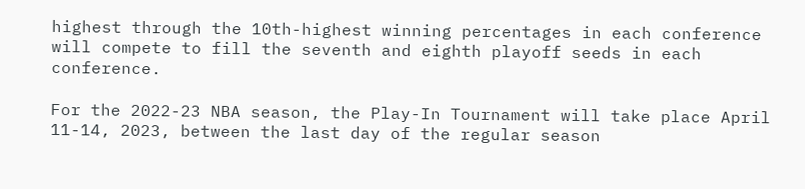highest through the 10th-highest winning percentages in each conference will compete to fill the seventh and eighth playoff seeds in each conference.

For the 2022-23 NBA season, the Play-In Tournament will take place April 11-14, 2023, between the last day of the regular season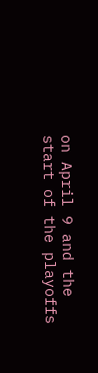on April 9 and the start of the playoffs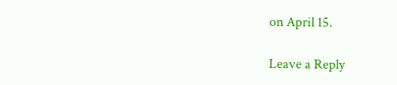on April 15.

Leave a Reply